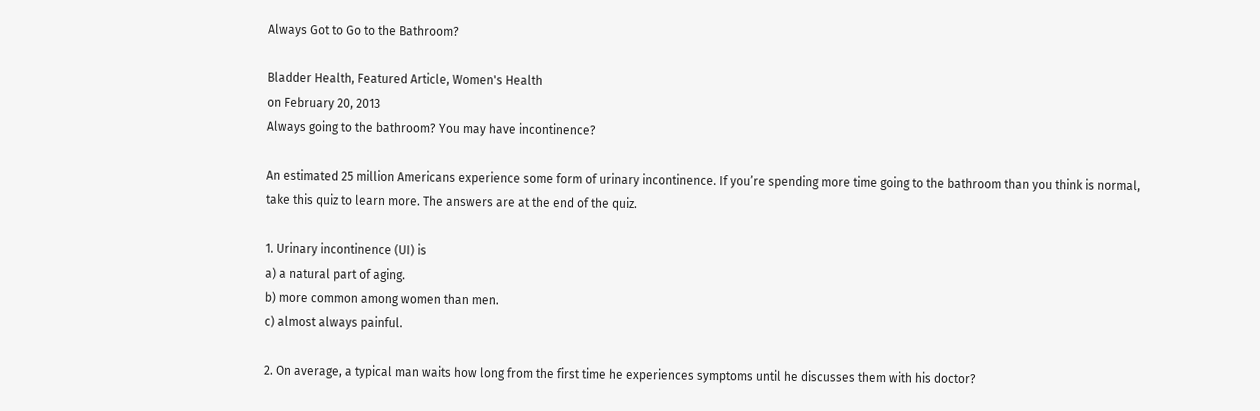Always Got to Go to the Bathroom?

Bladder Health, Featured Article, Women's Health
on February 20, 2013
Always going to the bathroom? You may have incontinence?

An estimated 25 million Americans experience some form of urinary incontinence. If you’re spending more time going to the bathroom than you think is normal, take this quiz to learn more. The answers are at the end of the quiz.

1. Urinary incontinence (UI) is
a) a natural part of aging.
b) more common among women than men.
c) almost always painful.

2. On average, a typical man waits how long from the first time he experiences symptoms until he discusses them with his doctor?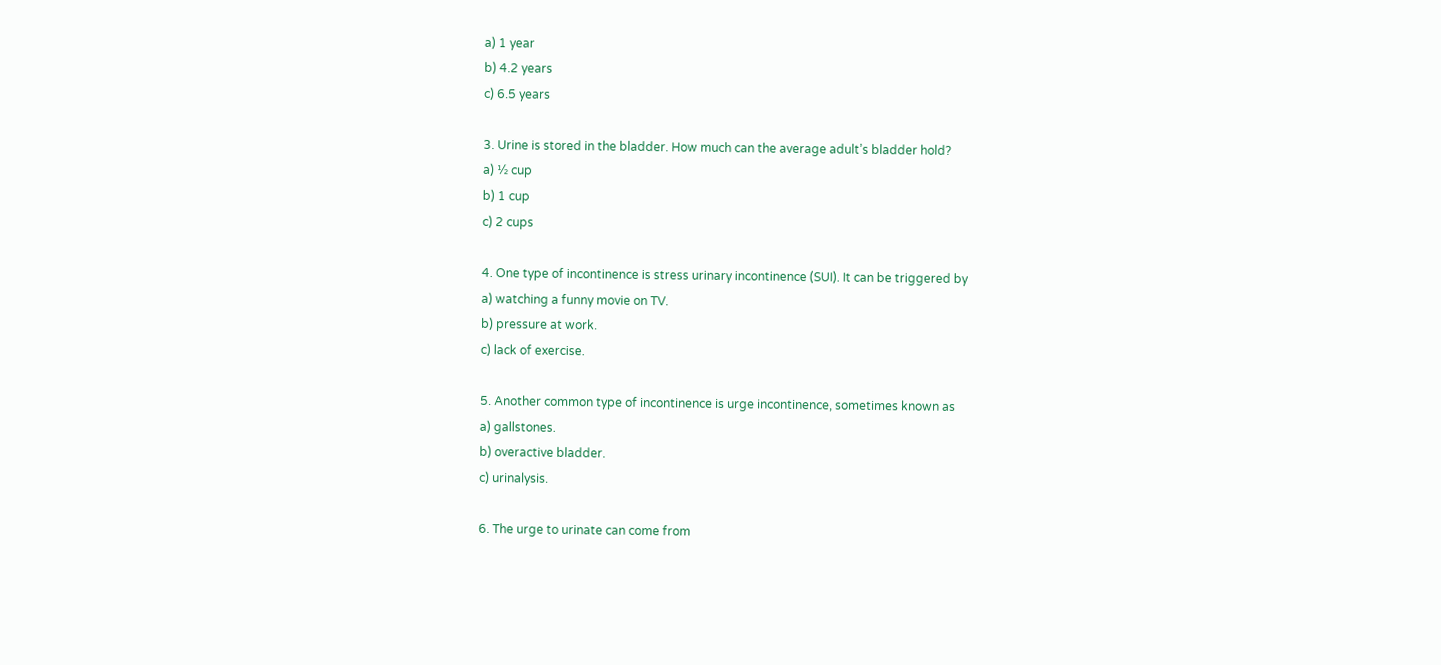a) 1 year
b) 4.2 years
c) 6.5 years

3. Urine is stored in the bladder. How much can the average adult’s bladder hold?
a) ½ cup
b) 1 cup
c) 2 cups

4. One type of incontinence is stress urinary incontinence (SUI). It can be triggered by
a) watching a funny movie on TV.
b) pressure at work.
c) lack of exercise.

5. Another common type of incontinence is urge incontinence, sometimes known as
a) gallstones.
b) overactive bladder.
c) urinalysis.

6. The urge to urinate can come from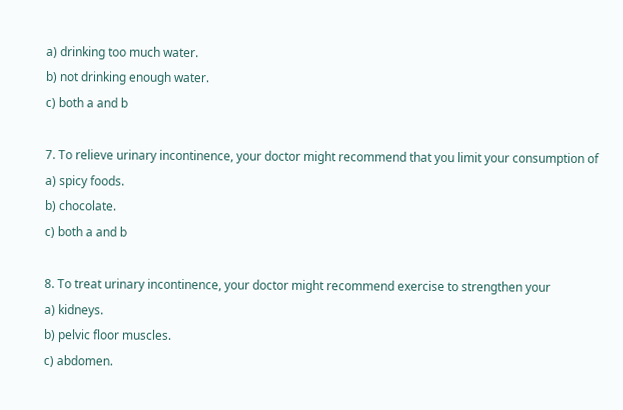a) drinking too much water.
b) not drinking enough water.
c) both a and b

7. To relieve urinary incontinence, your doctor might recommend that you limit your consumption of
a) spicy foods.
b) chocolate.
c) both a and b

8. To treat urinary incontinence, your doctor might recommend exercise to strengthen your
a) kidneys.
b) pelvic floor muscles.
c) abdomen.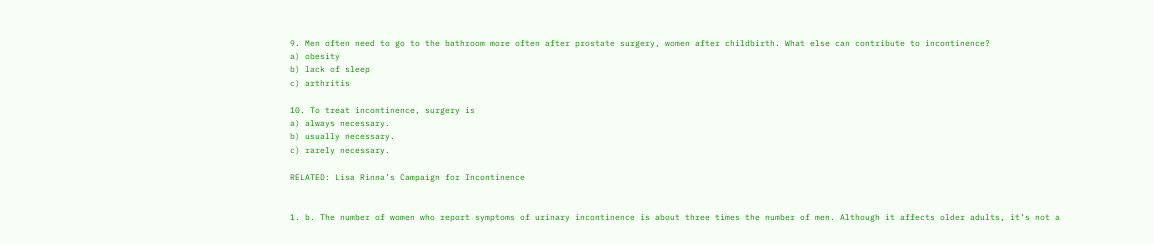9. Men often need to go to the bathroom more often after prostate surgery, women after childbirth. What else can contribute to incontinence?
a) obesity
b) lack of sleep
c) arthritis

10. To treat incontinence, surgery is
a) always necessary.
b) usually necessary.
c) rarely necessary.

RELATED: Lisa Rinna’s Campaign for Incontinence


1. b. The number of women who report symptoms of urinary incontinence is about three times the number of men. Although it affects older adults, it’s not a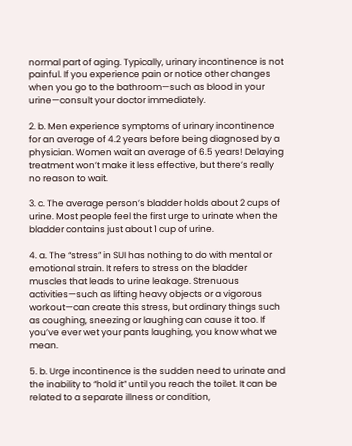normal part of aging. Typically, urinary incontinence is not painful. If you experience pain or notice other changes when you go to the bathroom—such as blood in your urine—consult your doctor immediately.

2. b. Men experience symptoms of urinary incontinence for an average of 4.2 years before being diagnosed by a physician. Women wait an average of 6.5 years! Delaying treatment won’t make it less effective, but there’s really no reason to wait.

3. c. The average person’s bladder holds about 2 cups of urine. Most people feel the first urge to urinate when the bladder contains just about 1 cup of urine.

4. a. The “stress” in SUI has nothing to do with mental or emotional strain. It refers to stress on the bladder muscles that leads to urine leakage. Strenuous activities—such as lifting heavy objects or a vigorous workout—can create this stress, but ordinary things such as coughing, sneezing or laughing can cause it too. If you’ve ever wet your pants laughing, you know what we mean.

5. b. Urge incontinence is the sudden need to urinate and the inability to “hold it” until you reach the toilet. It can be related to a separate illness or condition,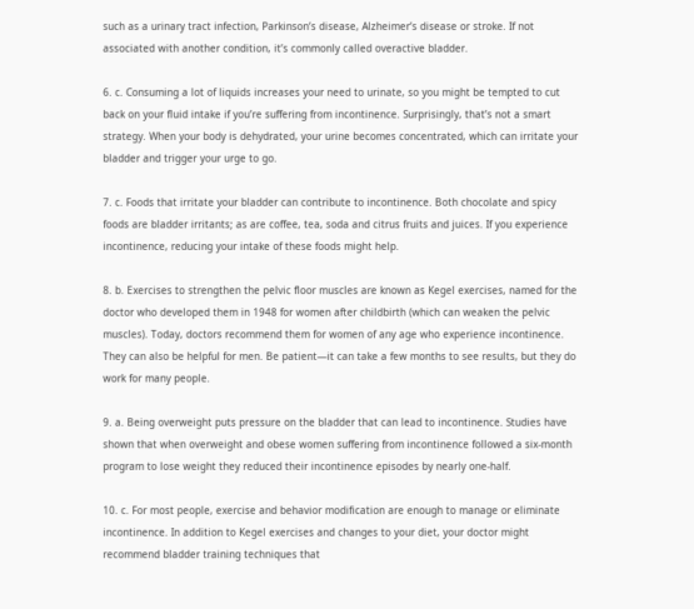such as a urinary tract infection, Parkinson’s disease, Alzheimer’s disease or stroke. If not associated with another condition, it’s commonly called overactive bladder.

6. c. Consuming a lot of liquids increases your need to urinate, so you might be tempted to cut back on your fluid intake if you’re suffering from incontinence. Surprisingly, that’s not a smart strategy. When your body is dehydrated, your urine becomes concentrated, which can irritate your bladder and trigger your urge to go.

7. c. Foods that irritate your bladder can contribute to incontinence. Both chocolate and spicy foods are bladder irritants; as are coffee, tea, soda and citrus fruits and juices. If you experience incontinence, reducing your intake of these foods might help.

8. b. Exercises to strengthen the pelvic floor muscles are known as Kegel exercises, named for the doctor who developed them in 1948 for women after childbirth (which can weaken the pelvic muscles). Today, doctors recommend them for women of any age who experience incontinence. They can also be helpful for men. Be patient—it can take a few months to see results, but they do work for many people.

9. a. Being overweight puts pressure on the bladder that can lead to incontinence. Studies have shown that when overweight and obese women suffering from incontinence followed a six-month program to lose weight they reduced their incontinence episodes by nearly one-half.

10. c. For most people, exercise and behavior modification are enough to manage or eliminate incontinence. In addition to Kegel exercises and changes to your diet, your doctor might recommend bladder training techniques that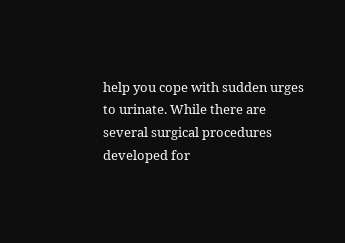help you cope with sudden urges to urinate. While there are several surgical procedures developed for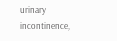urinary incontinence,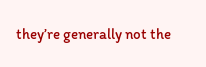they’re generally not the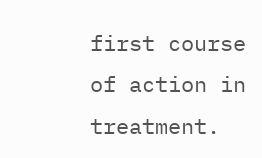first course of action in treatment.